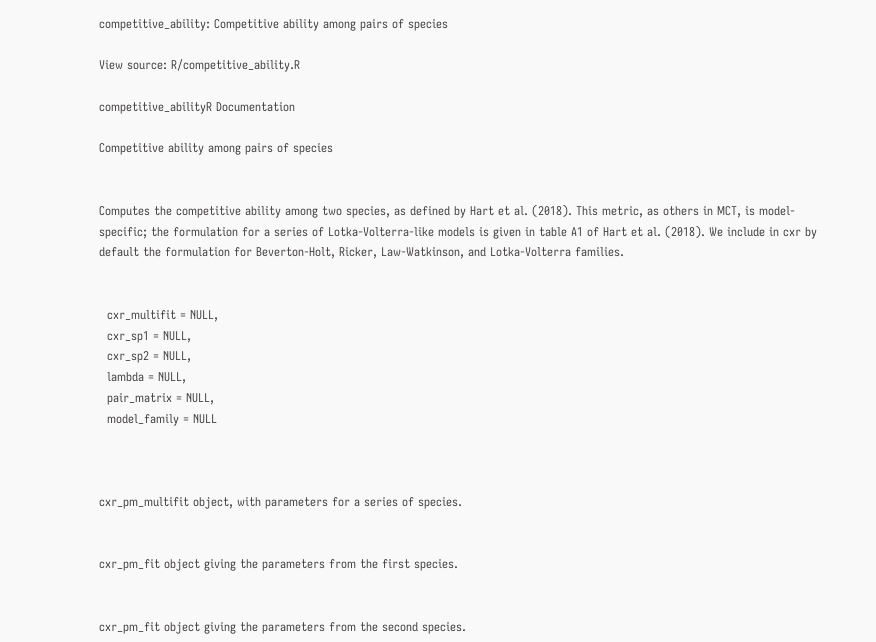competitive_ability: Competitive ability among pairs of species

View source: R/competitive_ability.R

competitive_abilityR Documentation

Competitive ability among pairs of species


Computes the competitive ability among two species, as defined by Hart et al. (2018). This metric, as others in MCT, is model-specific; the formulation for a series of Lotka-Volterra-like models is given in table A1 of Hart et al. (2018). We include in cxr by default the formulation for Beverton-Holt, Ricker, Law-Watkinson, and Lotka-Volterra families.


  cxr_multifit = NULL,
  cxr_sp1 = NULL,
  cxr_sp2 = NULL,
  lambda = NULL,
  pair_matrix = NULL,
  model_family = NULL



cxr_pm_multifit object, with parameters for a series of species.


cxr_pm_fit object giving the parameters from the first species.


cxr_pm_fit object giving the parameters from the second species.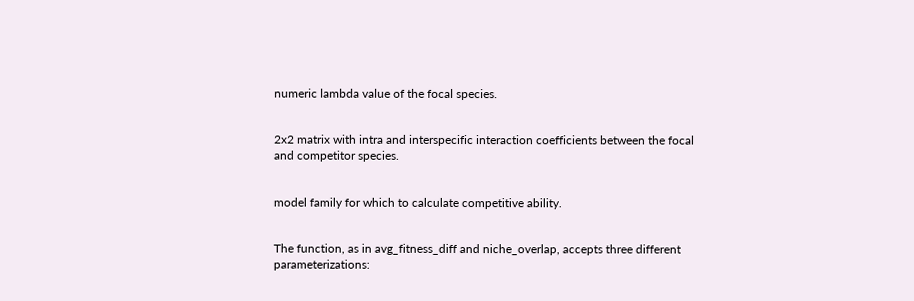numeric lambda value of the focal species.


2x2 matrix with intra and interspecific interaction coefficients between the focal and competitor species.


model family for which to calculate competitive ability.


The function, as in avg_fitness_diff and niche_overlap, accepts three different parameterizations: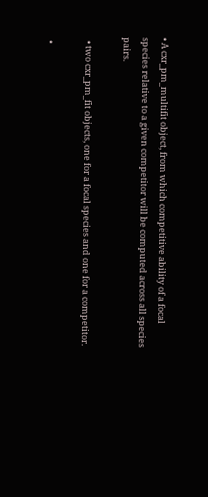• A cxr_pm_multifit object, from which competitive ability of a focal species relative to a given competitor will be computed across all species pairs.

  • two cxr_pm_fit objects, one for a focal species and one for a competitor.

  •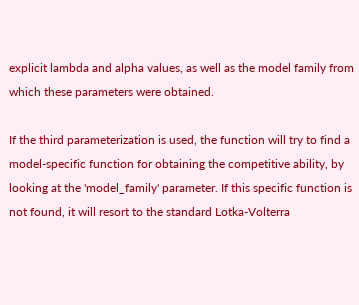explicit lambda and alpha values, as well as the model family from which these parameters were obtained.

If the third parameterization is used, the function will try to find a model-specific function for obtaining the competitive ability, by looking at the 'model_family' parameter. If this specific function is not found, it will resort to the standard Lotka-Volterra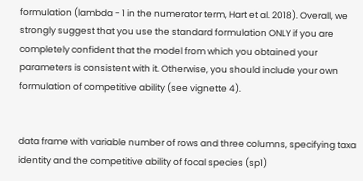formulation (lambda - 1 in the numerator term, Hart et al. 2018). Overall, we strongly suggest that you use the standard formulation ONLY if you are completely confident that the model from which you obtained your parameters is consistent with it. Otherwise, you should include your own formulation of competitive ability (see vignette 4).


data frame with variable number of rows and three columns, specifying taxa identity and the competitive ability of focal species (sp1)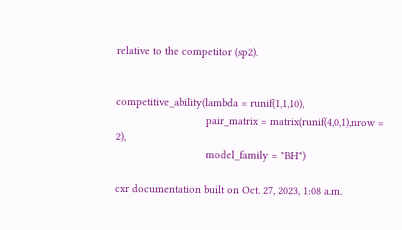relative to the competitor (sp2).


competitive_ability(lambda = runif(1,1,10),
                              pair_matrix = matrix(runif(4,0,1),nrow = 2),
                              model_family = "BH")

cxr documentation built on Oct. 27, 2023, 1:08 a.m.